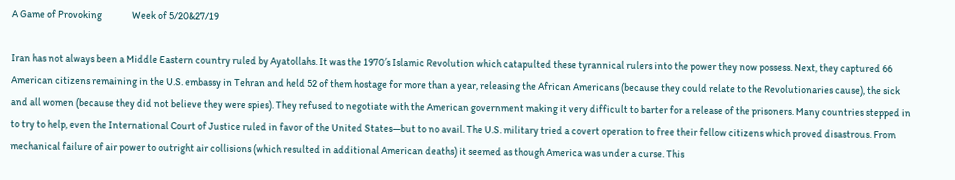A Game of Provoking               Week of 5/20&27/19

Iran has not always been a Middle Eastern country ruled by Ayatollahs. It was the 1970′s Islamic Revolution which catapulted these tyrannical rulers into the power they now possess. Next, they captured 66 American citizens remaining in the U.S. embassy in Tehran and held 52 of them hostage for more than a year, releasing the African Americans (because they could relate to the Revolutionaries cause), the sick and all women (because they did not believe they were spies). They refused to negotiate with the American government making it very difficult to barter for a release of the prisoners. Many countries stepped in to try to help, even the International Court of Justice ruled in favor of the United States—but to no avail. The U.S. military tried a covert operation to free their fellow citizens which proved disastrous. From mechanical failure of air power to outright air collisions (which resulted in additional American deaths) it seemed as though America was under a curse. This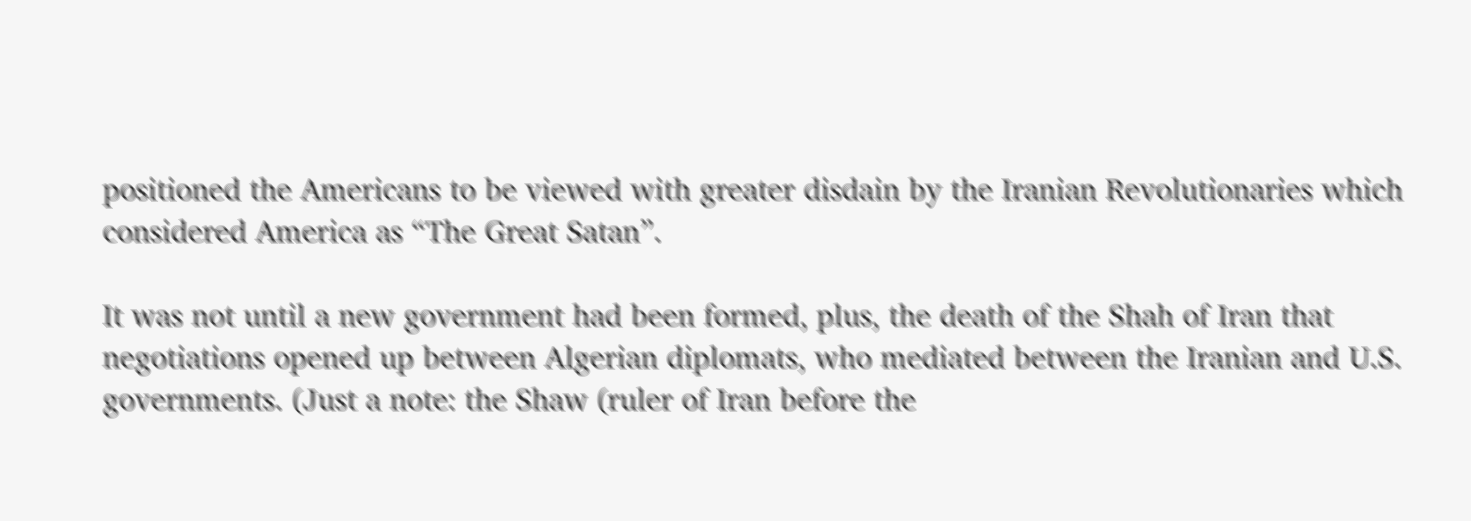positioned the Americans to be viewed with greater disdain by the Iranian Revolutionaries which considered America as “The Great Satan”.

It was not until a new government had been formed, plus, the death of the Shah of Iran that negotiations opened up between Algerian diplomats, who mediated between the Iranian and U.S. governments. (Just a note: the Shaw (ruler of Iran before the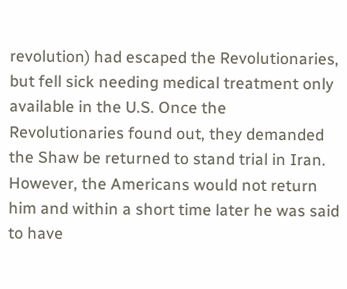revolution) had escaped the Revolutionaries, but fell sick needing medical treatment only available in the U.S. Once the Revolutionaries found out, they demanded the Shaw be returned to stand trial in Iran. However, the Americans would not return him and within a short time later he was said to have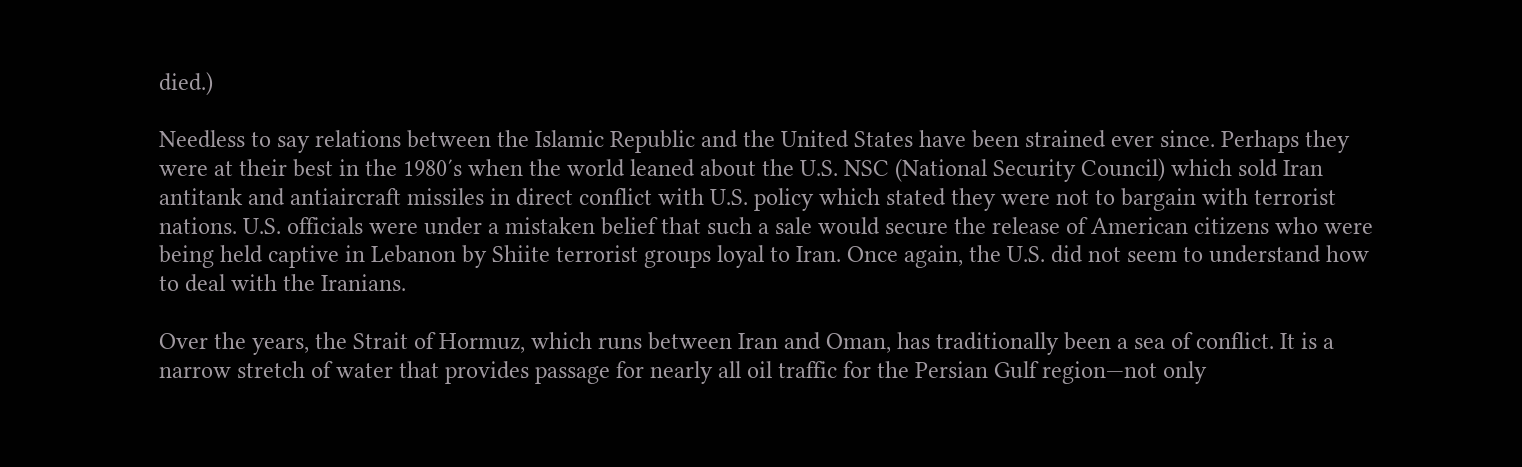died.)

Needless to say relations between the Islamic Republic and the United States have been strained ever since. Perhaps they were at their best in the 1980′s when the world leaned about the U.S. NSC (National Security Council) which sold Iran antitank and antiaircraft missiles in direct conflict with U.S. policy which stated they were not to bargain with terrorist nations. U.S. officials were under a mistaken belief that such a sale would secure the release of American citizens who were being held captive in Lebanon by Shiite terrorist groups loyal to Iran. Once again, the U.S. did not seem to understand how to deal with the Iranians.

Over the years, the Strait of Hormuz, which runs between Iran and Oman, has traditionally been a sea of conflict. It is a narrow stretch of water that provides passage for nearly all oil traffic for the Persian Gulf region—not only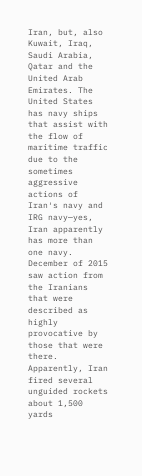Iran, but, also Kuwait, Iraq, Saudi Arabia, Qatar and the United Arab Emirates. The United States has navy ships that assist with the flow of maritime traffic due to the sometimes aggressive actions of Iran′s navy and IRG navy—yes, Iran apparently has more than one navy. December of 2015 saw action from the Iranians that were described as highly provocative by those that were there. Apparently, Iran fired several unguided rockets about 1,500 yards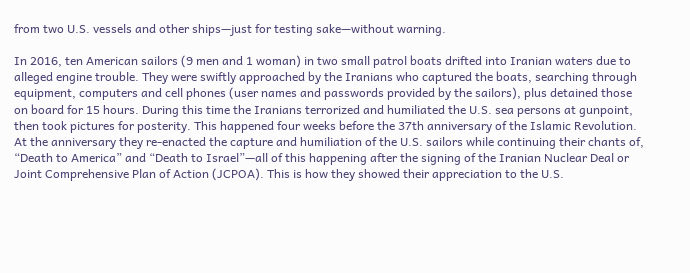from two U.S. vessels and other ships—just for testing sake—without warning.

In 2016, ten American sailors (9 men and 1 woman) in two small patrol boats drifted into Iranian waters due to alleged engine trouble. They were swiftly approached by the Iranians who captured the boats, searching through equipment, computers and cell phones (user names and passwords provided by the sailors), plus detained those on board for 15 hours. During this time the Iranians terrorized and humiliated the U.S. sea persons at gunpoint, then took pictures for posterity. This happened four weeks before the 37th anniversary of the Islamic Revolution. At the anniversary they re‐enacted the capture and humiliation of the U.S. sailors while continuing their chants of, “Death to America” and “Death to Israel”—all of this happening after the signing of the Iranian Nuclear Deal or Joint Comprehensive Plan of Action (JCPOA). This is how they showed their appreciation to the U.S.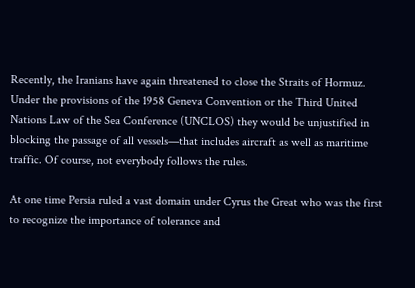Recently, the Iranians have again threatened to close the Straits of Hormuz. Under the provisions of the 1958 Geneva Convention or the Third United Nations Law of the Sea Conference (UNCLOS) they would be unjustified in blocking the passage of all vessels—that includes aircraft as well as maritime traffic. Of course, not everybody follows the rules.

At one time Persia ruled a vast domain under Cyrus the Great who was the first to recognize the importance of tolerance and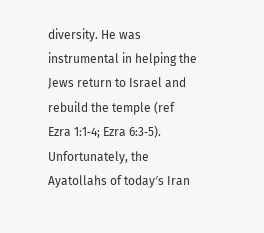diversity. He was instrumental in helping the Jews return to Israel and rebuild the temple (ref Ezra 1:1‐4; Ezra 6:3‐5). Unfortunately, the Ayatollahs of today′s Iran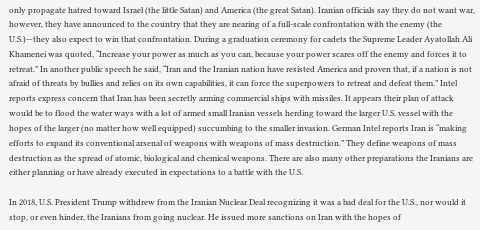only propagate hatred toward Israel (the little Satan) and America (the great Satan). Iranian officials say they do not want war, however, they have announced to the country that they are nearing of a full‐scale confrontation with the enemy (the U.S.)—they also expect to win that confrontation. During a graduation ceremony for cadets the Supreme Leader Ayatollah Ali Khamenei was quoted, “Increase your power as much as you can, because your power scares off the enemy and forces it to retreat.” In another public speech he said, “Iran and the Iranian nation have resisted America and proven that, if a nation is not afraid of threats by bullies and relies on its own capabilities, it can force the superpowers to retreat and defeat them.” Intel reports express concern that Iran has been secretly arming commercial ships with missiles. It appears their plan of attack would be to flood the water ways with a lot of armed small Iranian vessels herding toward the larger U.S. vessel with the hopes of the larger (no matter how well equipped) succumbing to the smaller invasion. German Intel reports Iran is “making efforts to expand its conventional arsenal of weapons with weapons of mass destruction.” They define weapons of mass destruction as the spread of atomic, biological and chemical weapons. There are also many other preparations the Iranians are either planning or have already executed in expectations to a battle with the U.S.

In 2018, U.S. President Trump withdrew from the Iranian Nuclear Deal recognizing it was a bad deal for the U.S., nor would it stop, or even hinder, the Iranians from going nuclear. He issued more sanctions on Iran with the hopes of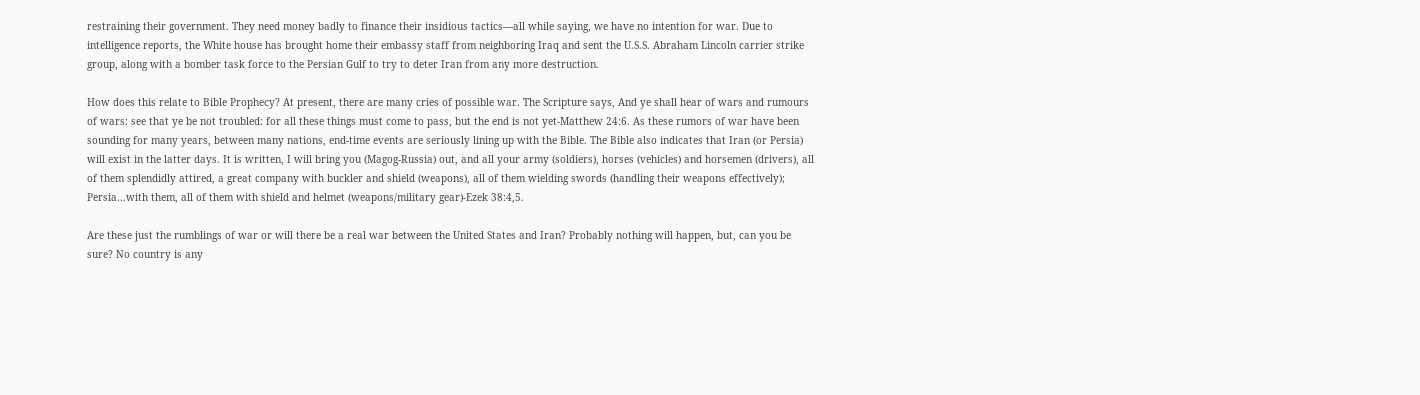restraining their government. They need money badly to finance their insidious tactics—all while saying, we have no intention for war. Due to intelligence reports, the White house has brought home their embassy staff from neighboring Iraq and sent the U.S.S. Abraham Lincoln carrier strike group, along with a bomber task force to the Persian Gulf to try to deter Iran from any more destruction.

How does this relate to Bible Prophecy? At present, there are many cries of possible war. The Scripture says, And ye shall hear of wars and rumours of wars: see that ye be not troubled: for all these things must come to pass, but the end is not yet‐Matthew 24:6. As these rumors of war have been sounding for many years, between many nations, end‐time events are seriously lining up with the Bible. The Bible also indicates that Iran (or Persia) will exist in the latter days. It is written, I will bring you (Magog‐Russia) out, and all your army (soldiers), horses (vehicles) and horsemen (drivers), all of them splendidly attired, a great company with buckler and shield (weapons), all of them wielding swords (handling their weapons effectively); Persia…with them, all of them with shield and helmet (weapons/military gear)‐Ezek 38:4,5.

Are these just the rumblings of war or will there be a real war between the United States and Iran? Probably nothing will happen, but, can you be sure? No country is any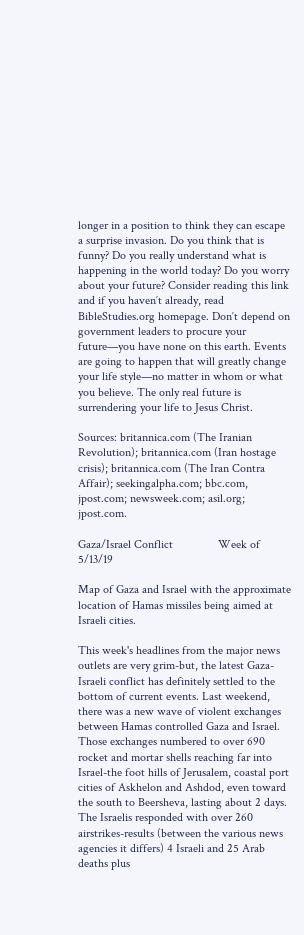longer in a position to think they can escape a surprise invasion. Do you think that is funny? Do you really understand what is happening in the world today? Do you worry about your future? Consider reading this link and if you haven′t already, read BibleStudies.org homepage. Don′t depend on government leaders to procure your future—you have none on this earth. Events are going to happen that will greatly change your life style—no matter in whom or what you believe. The only real future is surrendering your life to Jesus Christ.

Sources: britannica.com (The Iranian Revolution); britannica.com (Iran hostage crisis); britannica.com (The Iran Contra Affair); seekingalpha.com; bbc.com, jpost.com; newsweek.com; asil.org; jpost.com.

Gaza/Israel Conflict               Week of 5/13/19

Map of Gaza and Israel with the approximate location of Hamas missiles being aimed at Israeli cities.

This week's headlines from the major news outlets are very grim-but, the latest Gaza-Israeli conflict has definitely settled to the bottom of current events. Last weekend, there was a new wave of violent exchanges between Hamas controlled Gaza and Israel. Those exchanges numbered to over 690 rocket and mortar shells reaching far into Israel-the foot hills of Jerusalem, coastal port cities of Askhelon and Ashdod, even toward the south to Beersheva, lasting about 2 days. The Israelis responded with over 260 airstrikes-results (between the various news agencies it differs) 4 Israeli and 25 Arab deaths plus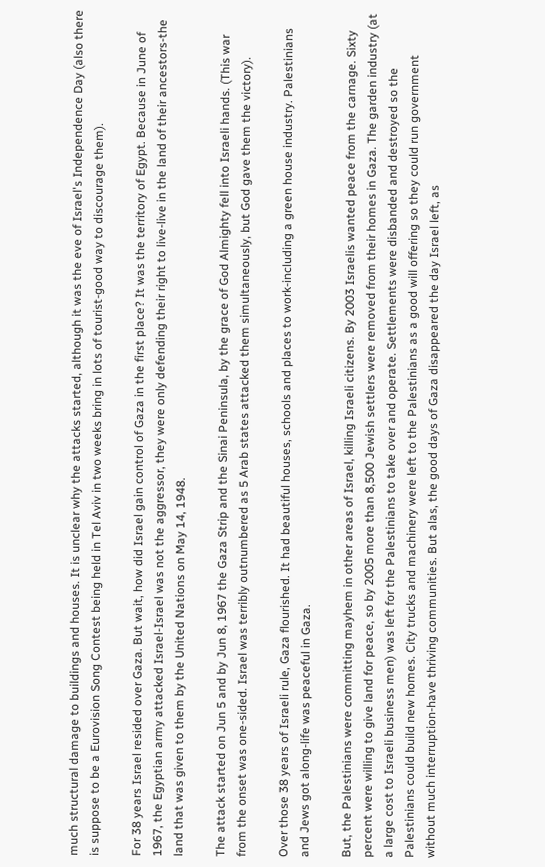much structural damage to buildings and houses. It is unclear why the attacks started, although it was the eve of Israel's Independence Day (also there is suppose to be a Eurovision Song Contest being held in Tel Aviv in two weeks bring in lots of tourist-good way to discourage them).

For 38 years Israel resided over Gaza. But wait, how did Israel gain control of Gaza in the first place? It was the territory of Egypt. Because in June of 1967, the Egyptian army attacked Israel-Israel was not the aggressor, they were only defending their right to live-live in the land of their ancestors-the land that was given to them by the United Nations on May 14, 1948.

The attack started on Jun 5 and by Jun 8, 1967 the Gaza Strip and the Sinai Peninsula, by the grace of God Almighty fell into Israeli hands. (This war from the onset was one-sided. Israel was terribly outnumbered as 5 Arab states attacked them simultaneously, but God gave them the victory).

Over those 38 years of Israeli rule, Gaza flourished. It had beautiful houses, schools and places to work-including a green house industry. Palestinians and Jews got along-life was peaceful in Gaza.

But, the Palestinians were committing mayhem in other areas of Israel, killing Israeli citizens. By 2003 Israelis wanted peace from the carnage. Sixty percent were willing to give land for peace, so by 2005 more than 8,500 Jewish settlers were removed from their homes in Gaza. The garden industry (at a large cost to Israeli business men) was left for the Palestinians to take over and operate. Settlements were disbanded and destroyed so the Palestinians could build new homes. City trucks and machinery were left to the Palestinians as a good will offering so they could run government without much interruption-have thriving communities. But alas, the good days of Gaza disappeared the day Israel left, as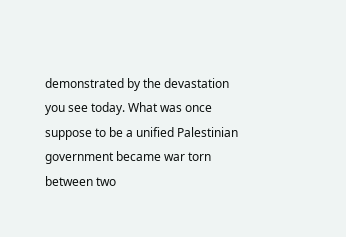demonstrated by the devastation you see today. What was once suppose to be a unified Palestinian government became war torn between two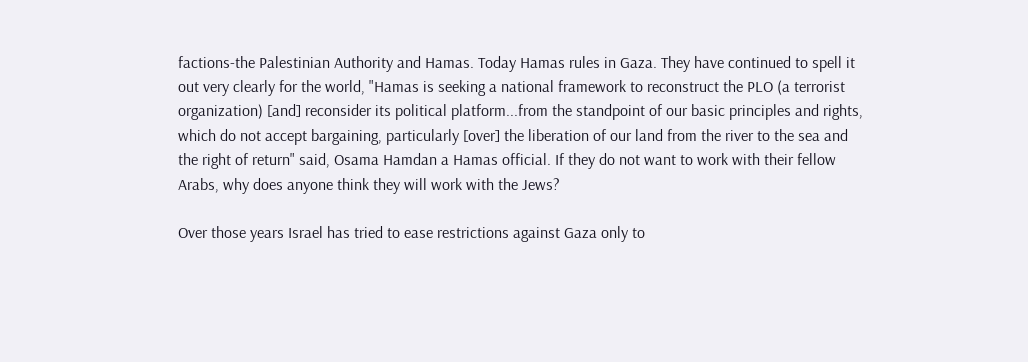factions-the Palestinian Authority and Hamas. Today Hamas rules in Gaza. They have continued to spell it out very clearly for the world, "Hamas is seeking a national framework to reconstruct the PLO (a terrorist organization) [and] reconsider its political platform...from the standpoint of our basic principles and rights, which do not accept bargaining, particularly [over] the liberation of our land from the river to the sea and the right of return" said, Osama Hamdan a Hamas official. If they do not want to work with their fellow Arabs, why does anyone think they will work with the Jews?

Over those years Israel has tried to ease restrictions against Gaza only to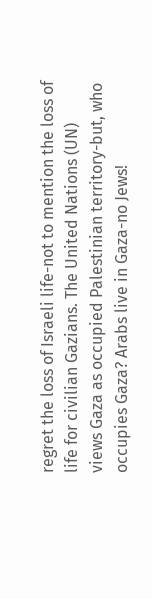regret the loss of Israeli life-not to mention the loss of life for civilian Gazians. The United Nations (UN) views Gaza as occupied Palestinian territory-but, who occupies Gaza? Arabs live in Gaza-no Jews!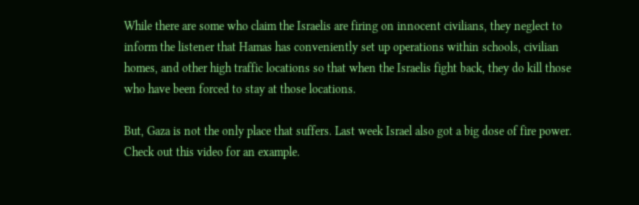While there are some who claim the Israelis are firing on innocent civilians, they neglect to inform the listener that Hamas has conveniently set up operations within schools, civilian homes, and other high traffic locations so that when the Israelis fight back, they do kill those who have been forced to stay at those locations.

But, Gaza is not the only place that suffers. Last week Israel also got a big dose of fire power. Check out this video for an example.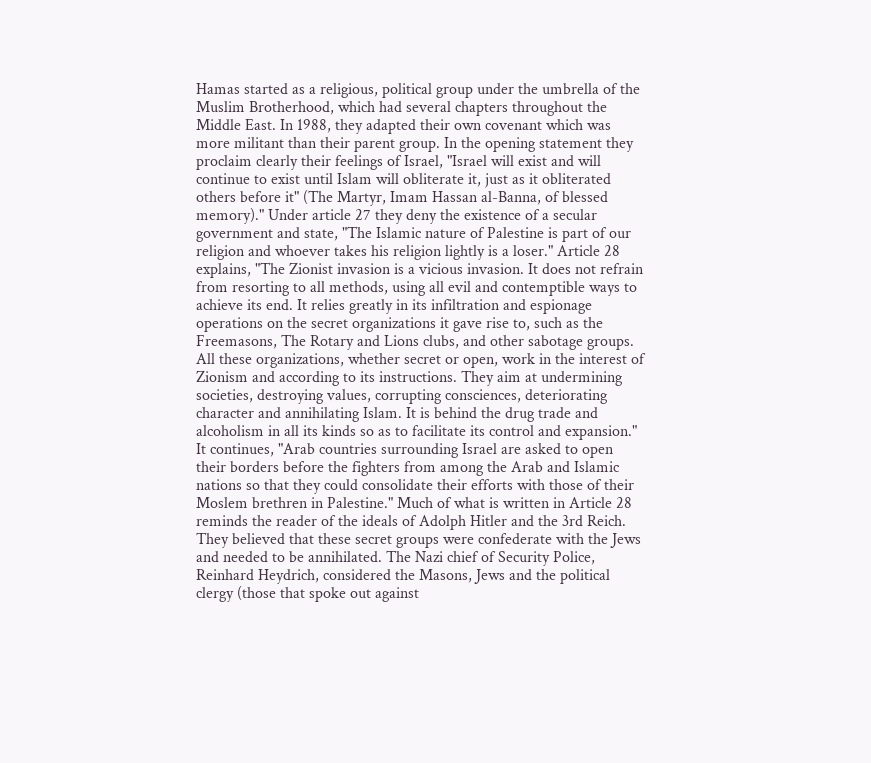Hamas started as a religious, political group under the umbrella of the Muslim Brotherhood, which had several chapters throughout the Middle East. In 1988, they adapted their own covenant which was more militant than their parent group. In the opening statement they proclaim clearly their feelings of Israel, "Israel will exist and will continue to exist until Islam will obliterate it, just as it obliterated others before it" (The Martyr, Imam Hassan al-Banna, of blessed memory)." Under article 27 they deny the existence of a secular government and state, "The Islamic nature of Palestine is part of our religion and whoever takes his religion lightly is a loser." Article 28 explains, "The Zionist invasion is a vicious invasion. It does not refrain from resorting to all methods, using all evil and contemptible ways to achieve its end. It relies greatly in its infiltration and espionage operations on the secret organizations it gave rise to, such as the Freemasons, The Rotary and Lions clubs, and other sabotage groups. All these organizations, whether secret or open, work in the interest of Zionism and according to its instructions. They aim at undermining societies, destroying values, corrupting consciences, deteriorating character and annihilating Islam. It is behind the drug trade and alcoholism in all its kinds so as to facilitate its control and expansion." It continues, "Arab countries surrounding Israel are asked to open their borders before the fighters from among the Arab and Islamic nations so that they could consolidate their efforts with those of their Moslem brethren in Palestine." Much of what is written in Article 28 reminds the reader of the ideals of Adolph Hitler and the 3rd Reich. They believed that these secret groups were confederate with the Jews and needed to be annihilated. The Nazi chief of Security Police, Reinhard Heydrich, considered the Masons, Jews and the political clergy (those that spoke out against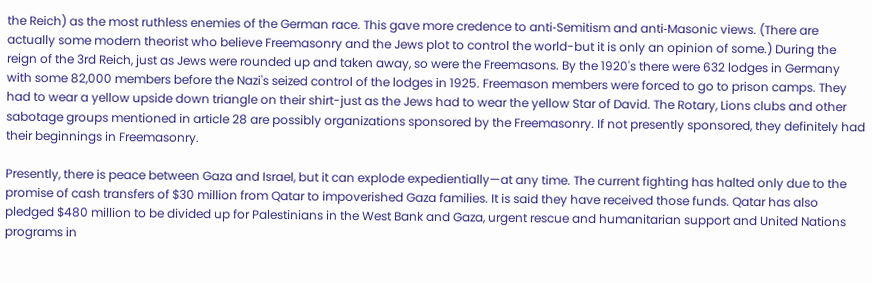the Reich) as the most ruthless enemies of the German race. This gave more credence to anti‐Semitism and anti‐Masonic views. (There are actually some modern theorist who believe Freemasonry and the Jews plot to control the world-but it is only an opinion of some.) During the reign of the 3rd Reich, just as Jews were rounded up and taken away, so were the Freemasons. By the 1920's there were 632 lodges in Germany with some 82,000 members before the Nazi's seized control of the lodges in 1925. Freemason members were forced to go to prison camps. They had to wear a yellow upside down triangle on their shirt-just as the Jews had to wear the yellow Star of David. The Rotary, Lions clubs and other sabotage groups mentioned in article 28 are possibly organizations sponsored by the Freemasonry. If not presently sponsored, they definitely had their beginnings in Freemasonry.

Presently, there is peace between Gaza and Israel, but it can explode expedientially—at any time. The current fighting has halted only due to the promise of cash transfers of $30 million from Qatar to impoverished Gaza families. It is said they have received those funds. Qatar has also pledged $480 million to be divided up for Palestinians in the West Bank and Gaza, urgent rescue and humanitarian support and United Nations programs in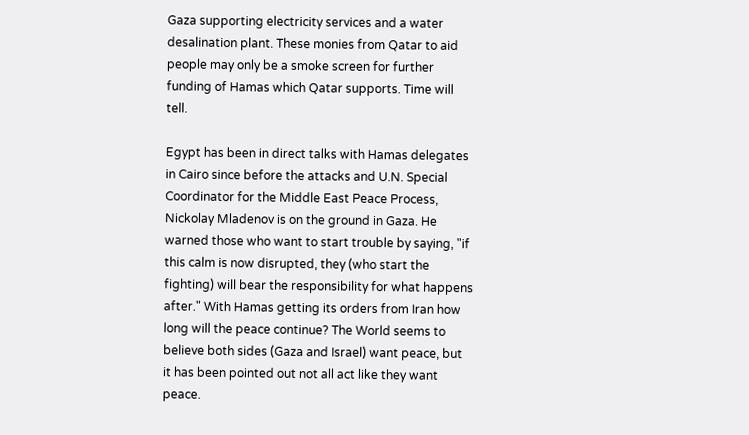Gaza supporting electricity services and a water desalination plant. These monies from Qatar to aid people may only be a smoke screen for further funding of Hamas which Qatar supports. Time will tell.

Egypt has been in direct talks with Hamas delegates in Cairo since before the attacks and U.N. Special Coordinator for the Middle East Peace Process, Nickolay Mladenov is on the ground in Gaza. He warned those who want to start trouble by saying, "if this calm is now disrupted, they (who start the fighting) will bear the responsibility for what happens after." With Hamas getting its orders from Iran how long will the peace continue? The World seems to believe both sides (Gaza and Israel) want peace, but it has been pointed out not all act like they want peace.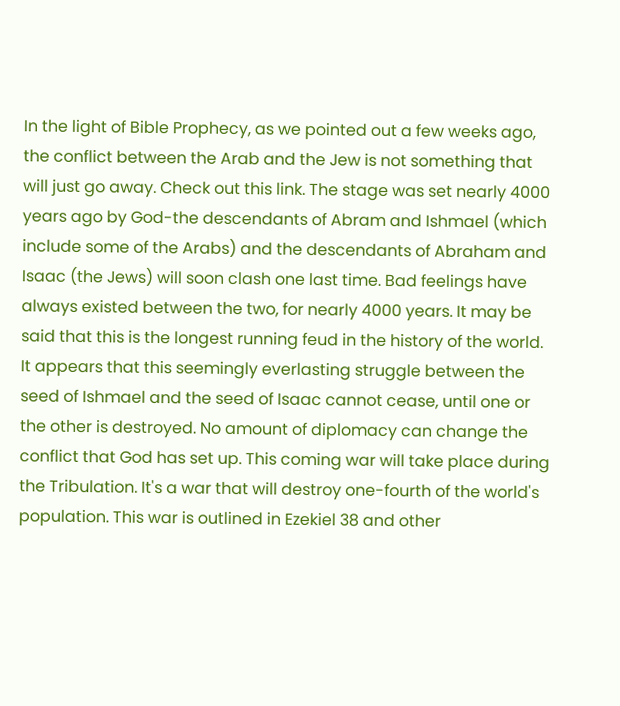In the light of Bible Prophecy, as we pointed out a few weeks ago, the conflict between the Arab and the Jew is not something that will just go away. Check out this link. The stage was set nearly 4000 years ago by God-the descendants of Abram and Ishmael (which include some of the Arabs) and the descendants of Abraham and Isaac (the Jews) will soon clash one last time. Bad feelings have always existed between the two, for nearly 4000 years. It may be said that this is the longest running feud in the history of the world. It appears that this seemingly everlasting struggle between the seed of Ishmael and the seed of Isaac cannot cease, until one or the other is destroyed. No amount of diplomacy can change the conflict that God has set up. This coming war will take place during the Tribulation. It's a war that will destroy one-fourth of the world's population. This war is outlined in Ezekiel 38 and other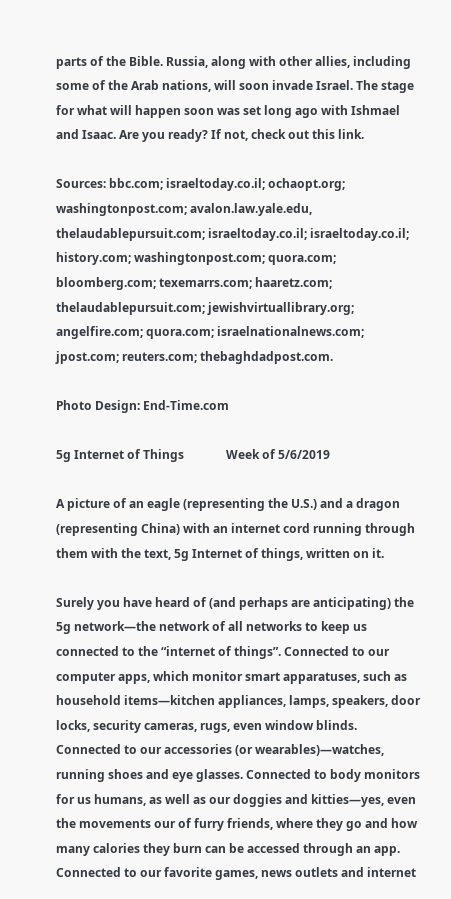parts of the Bible. Russia, along with other allies, including some of the Arab nations, will soon invade Israel. The stage for what will happen soon was set long ago with Ishmael and Isaac. Are you ready? If not, check out this link.

Sources: bbc.com; israeltoday.co.il; ochaopt.org; washingtonpost.com; avalon.law.yale.edu, thelaudablepursuit.com; israeltoday.co.il; israeltoday.co.il; history.com; washingtonpost.com; quora.com; bloomberg.com; texemarrs.com; haaretz.com; thelaudablepursuit.com; jewishvirtuallibrary.org; angelfire.com; quora.com; israelnationalnews.com; jpost.com; reuters.com; thebaghdadpost.com.

Photo Design: End-Time.com

5g Internet of Things              Week of 5/6/2019

A picture of an eagle (representing the U.S.) and a dragon (representing China) with an internet cord running through them with the text, 5g Internet of things, written on it.

Surely you have heard of (and perhaps are anticipating) the 5g network—the network of all networks to keep us connected to the “internet of things”. Connected to our computer apps, which monitor smart apparatuses, such as household items—kitchen appliances, lamps, speakers, door locks, security cameras, rugs, even window blinds. Connected to our accessories (or wearables)—watches, running shoes and eye glasses. Connected to body monitors for us humans, as well as our doggies and kitties—yes, even the movements our of furry friends, where they go and how many calories they burn can be accessed through an app. Connected to our favorite games, news outlets and internet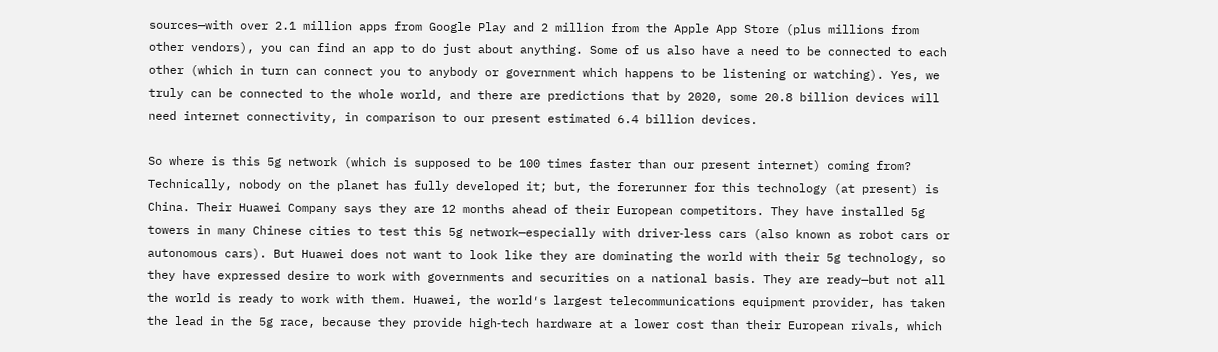sources—with over 2.1 million apps from Google Play and 2 million from the Apple App Store (plus millions from other vendors), you can find an app to do just about anything. Some of us also have a need to be connected to each other (which in turn can connect you to anybody or government which happens to be listening or watching). Yes, we truly can be connected to the whole world, and there are predictions that by 2020, some 20.8 billion devices will need internet connectivity, in comparison to our present estimated 6.4 billion devices.

So where is this 5g network (which is supposed to be 100 times faster than our present internet) coming from? Technically, nobody on the planet has fully developed it; but, the forerunner for this technology (at present) is China. Their Huawei Company says they are 12 months ahead of their European competitors. They have installed 5g towers in many Chinese cities to test this 5g network—especially with driver‐less cars (also known as robot cars or autonomous cars). But Huawei does not want to look like they are dominating the world with their 5g technology, so they have expressed desire to work with governments and securities on a national basis. They are ready—but not all the world is ready to work with them. Huawei, the world′s largest telecommunications equipment provider, has taken the lead in the 5g race, because they provide high‐tech hardware at a lower cost than their European rivals, which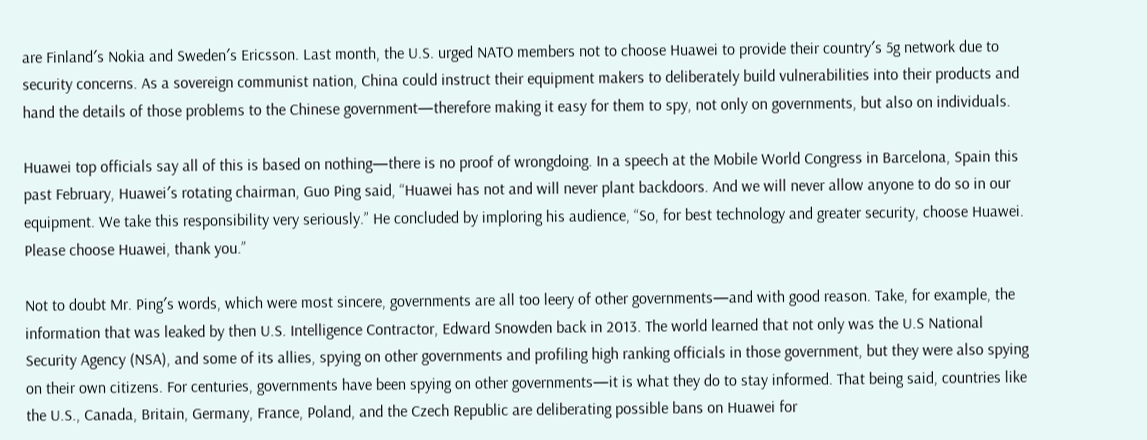are Finland′s Nokia and Sweden′s Ericsson. Last month, the U.S. urged NATO members not to choose Huawei to provide their country′s 5g network due to security concerns. As a sovereign communist nation, China could instruct their equipment makers to deliberately build vulnerabilities into their products and hand the details of those problems to the Chinese government—therefore making it easy for them to spy, not only on governments, but also on individuals.

Huawei top officials say all of this is based on nothing—there is no proof of wrongdoing. In a speech at the Mobile World Congress in Barcelona, Spain this past February, Huawei′s rotating chairman, Guo Ping said, “Huawei has not and will never plant backdoors. And we will never allow anyone to do so in our equipment. We take this responsibility very seriously.” He concluded by imploring his audience, “So, for best technology and greater security, choose Huawei. Please choose Huawei, thank you.”

Not to doubt Mr. Ping′s words, which were most sincere, governments are all too leery of other governments—and with good reason. Take, for example, the information that was leaked by then U.S. Intelligence Contractor, Edward Snowden back in 2013. The world learned that not only was the U.S National Security Agency (NSA), and some of its allies, spying on other governments and profiling high ranking officials in those government, but they were also spying on their own citizens. For centuries, governments have been spying on other governments—it is what they do to stay informed. That being said, countries like the U.S., Canada, Britain, Germany, France, Poland, and the Czech Republic are deliberating possible bans on Huawei for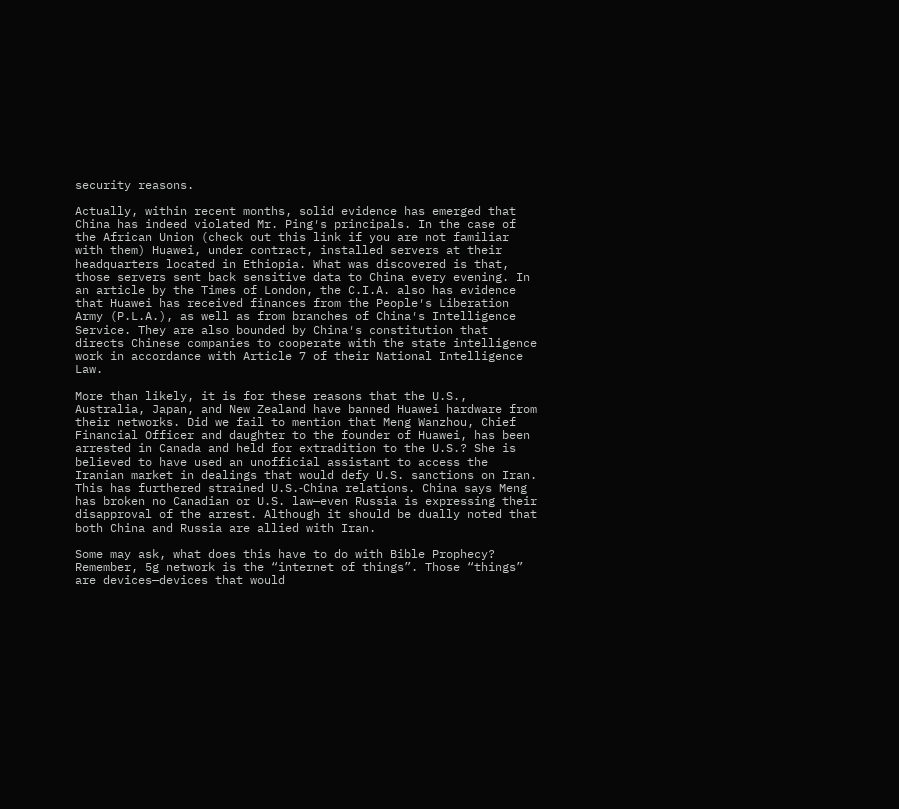security reasons.

Actually, within recent months, solid evidence has emerged that China has indeed violated Mr. Ping′s principals. In the case of the African Union (check out this link if you are not familiar with them) Huawei, under contract, installed servers at their headquarters located in Ethiopia. What was discovered is that, those servers sent back sensitive data to China every evening. In an article by the Times of London, the C.I.A. also has evidence that Huawei has received finances from the People′s Liberation Army (P.L.A.), as well as from branches of China′s Intelligence Service. They are also bounded by China′s constitution that directs Chinese companies to cooperate with the state intelligence work in accordance with Article 7 of their National Intelligence Law.

More than likely, it is for these reasons that the U.S., Australia, Japan, and New Zealand have banned Huawei hardware from their networks. Did we fail to mention that Meng Wanzhou, Chief Financial Officer and daughter to the founder of Huawei, has been arrested in Canada and held for extradition to the U.S.? She is believed to have used an unofficial assistant to access the Iranian market in dealings that would defy U.S. sanctions on Iran. This has furthered strained U.S.‐China relations. China says Meng has broken no Canadian or U.S. law—even Russia is expressing their disapproval of the arrest. Although it should be dually noted that both China and Russia are allied with Iran.

Some may ask, what does this have to do with Bible Prophecy? Remember, 5g network is the “internet of things”. Those “things” are devices—devices that would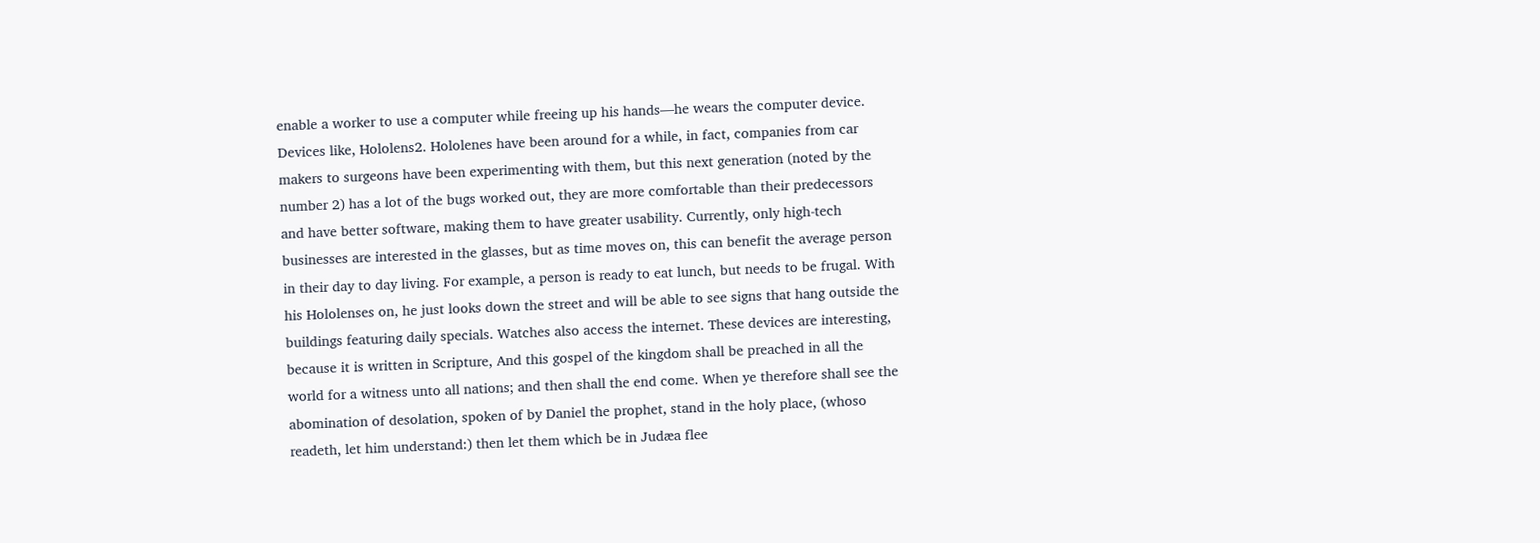enable a worker to use a computer while freeing up his hands—he wears the computer device. Devices like, Hololens2. Hololenes have been around for a while, in fact, companies from car makers to surgeons have been experimenting with them, but this next generation (noted by the number 2) has a lot of the bugs worked out, they are more comfortable than their predecessors and have better software, making them to have greater usability. Currently, only high‐tech businesses are interested in the glasses, but as time moves on, this can benefit the average person in their day to day living. For example, a person is ready to eat lunch, but needs to be frugal. With his Hololenses on, he just looks down the street and will be able to see signs that hang outside the buildings featuring daily specials. Watches also access the internet. These devices are interesting, because it is written in Scripture, And this gospel of the kingdom shall be preached in all the world for a witness unto all nations; and then shall the end come. When ye therefore shall see the abomination of desolation, spoken of by Daniel the prophet, stand in the holy place, (whoso readeth, let him understand:) then let them which be in Judæa flee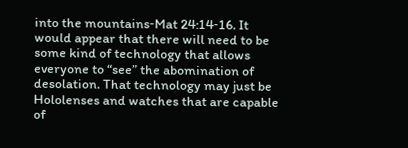into the mountains‐Mat 24:14‐16. It would appear that there will need to be some kind of technology that allows everyone to “see” the abomination of desolation. That technology may just be Hololenses and watches that are capable of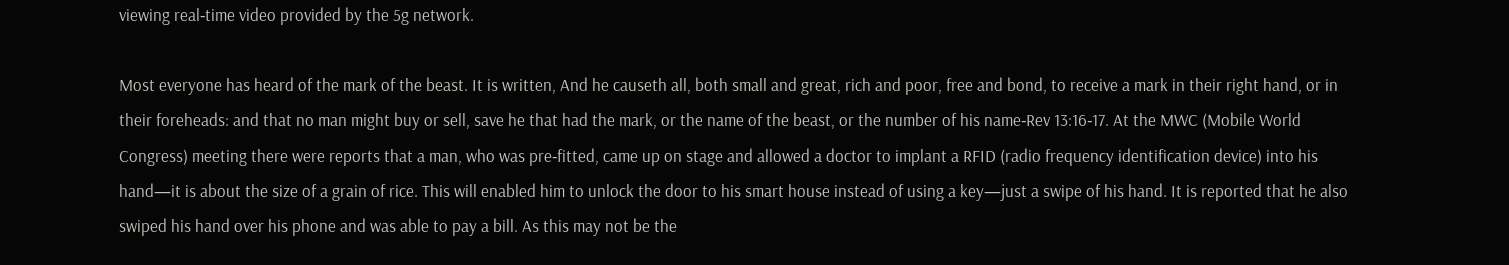viewing real‐time video provided by the 5g network.

Most everyone has heard of the mark of the beast. It is written, And he causeth all, both small and great, rich and poor, free and bond, to receive a mark in their right hand, or in their foreheads: and that no man might buy or sell, save he that had the mark, or the name of the beast, or the number of his name‐Rev 13:16‐17. At the MWC (Mobile World Congress) meeting there were reports that a man, who was pre‐fitted, came up on stage and allowed a doctor to implant a RFID (radio frequency identification device) into his hand—it is about the size of a grain of rice. This will enabled him to unlock the door to his smart house instead of using a key—just a swipe of his hand. It is reported that he also swiped his hand over his phone and was able to pay a bill. As this may not be the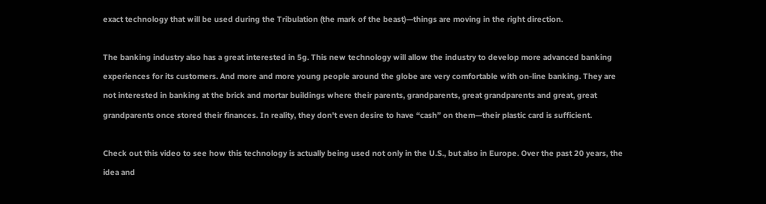exact technology that will be used during the Tribulation (the mark of the beast)—things are moving in the right direction.

The banking industry also has a great interested in 5g. This new technology will allow the industry to develop more advanced banking experiences for its customers. And more and more young people around the globe are very comfortable with on‐line banking. They are not interested in banking at the brick and mortar buildings where their parents, grandparents, great grandparents and great, great grandparents once stored their finances. In reality, they don't even desire to have “cash” on them—their plastic card is sufficient.

Check out this video to see how this technology is actually being used not only in the U.S., but also in Europe. Over the past 20 years, the idea and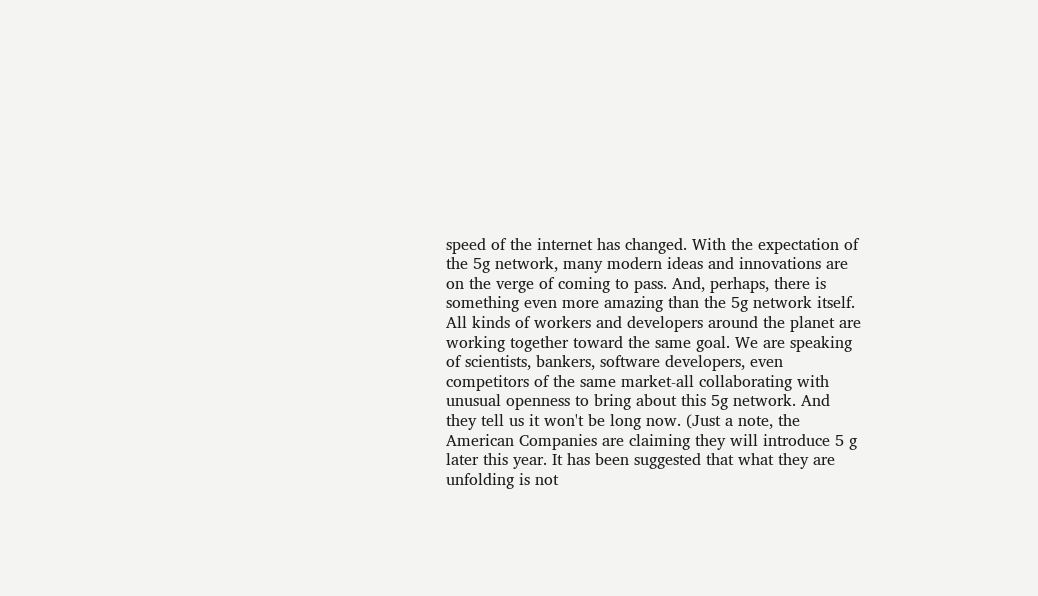speed of the internet has changed. With the expectation of the 5g network, many modern ideas and innovations are on the verge of coming to pass. And, perhaps, there is something even more amazing than the 5g network itself. All kinds of workers and developers around the planet are working together toward the same goal. We are speaking of scientists, bankers, software developers, even competitors of the same market-all collaborating with unusual openness to bring about this 5g network. And they tell us it won't be long now. (Just a note, the American Companies are claiming they will introduce 5 g later this year. It has been suggested that what they are unfolding is not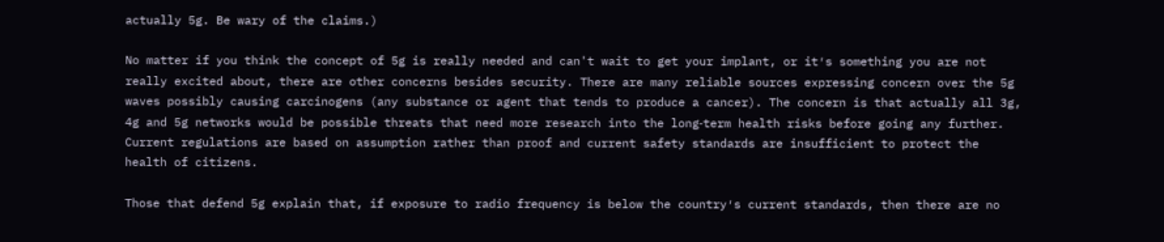actually 5g. Be wary of the claims.)

No matter if you think the concept of 5g is really needed and can't wait to get your implant, or it′s something you are not really excited about, there are other concerns besides security. There are many reliable sources expressing concern over the 5g waves possibly causing carcinogens (any substance or agent that tends to produce a cancer). The concern is that actually all 3g, 4g and 5g networks would be possible threats that need more research into the long‐term health risks before going any further. Current regulations are based on assumption rather than proof and current safety standards are insufficient to protect the health of citizens.

Those that defend 5g explain that, if exposure to radio frequency is below the country′s current standards, then there are no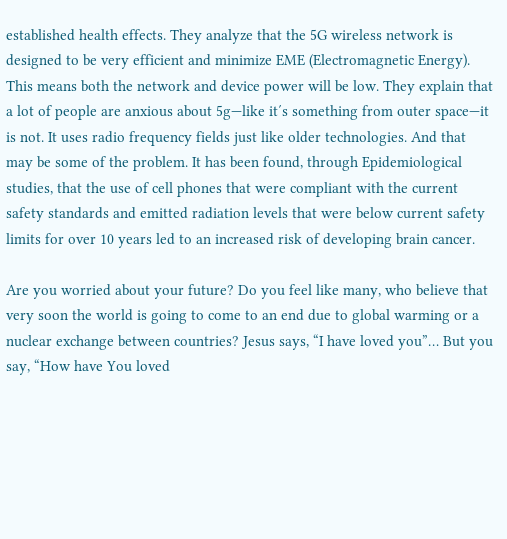established health effects. They analyze that the 5G wireless network is designed to be very efficient and minimize EME (Electromagnetic Energy). This means both the network and device power will be low. They explain that a lot of people are anxious about 5g—like it′s something from outer space—it is not. It uses radio frequency fields just like older technologies. And that may be some of the problem. It has been found, through Epidemiological studies, that the use of cell phones that were compliant with the current safety standards and emitted radiation levels that were below current safety limits for over 10 years led to an increased risk of developing brain cancer.

Are you worried about your future? Do you feel like many, who believe that very soon the world is going to come to an end due to global warming or a nuclear exchange between countries? Jesus says, “I have loved you”… But you say, “How have You loved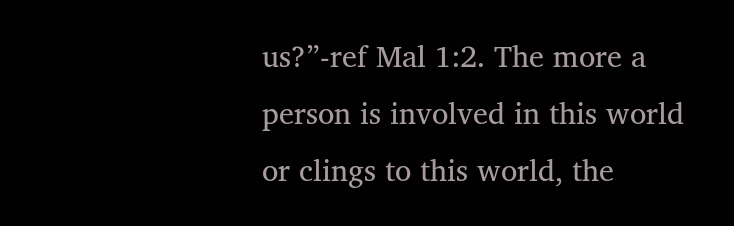us?”‐ref Mal 1:2. The more a person is involved in this world or clings to this world, the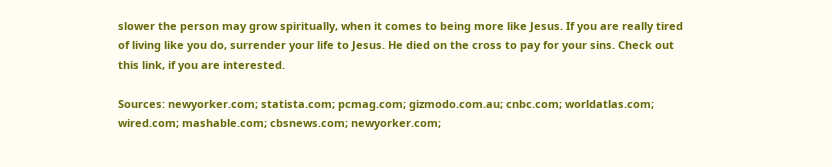slower the person may grow spiritually, when it comes to being more like Jesus. If you are really tired of living like you do, surrender your life to Jesus. He died on the cross to pay for your sins. Check out this link, if you are interested.

Sources: newyorker.com; statista.com; pcmag.com; gizmodo.com.au; cnbc.com; worldatlas.com; wired.com; mashable.com; cbsnews.com; newyorker.com;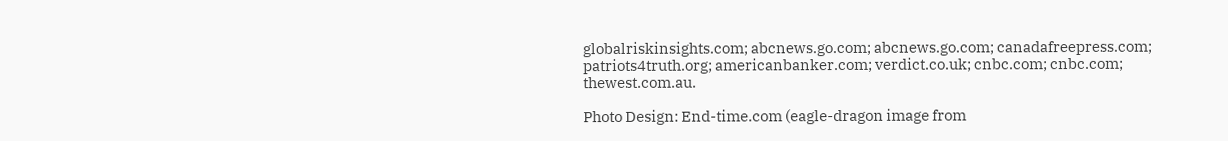globalriskinsights.com; abcnews.go.com; abcnews.go.com; canadafreepress.com; patriots4truth.org; americanbanker.com; verdict.co.uk; cnbc.com; cnbc.com; thewest.com.au.

Photo Design: End-time.com (eagle-dragon image from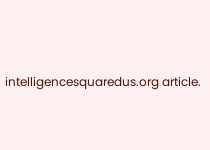intelligencesquaredus.org article.